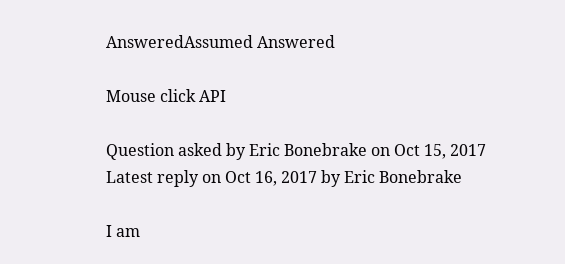AnsweredAssumed Answered

Mouse click API

Question asked by Eric Bonebrake on Oct 15, 2017
Latest reply on Oct 16, 2017 by Eric Bonebrake

I am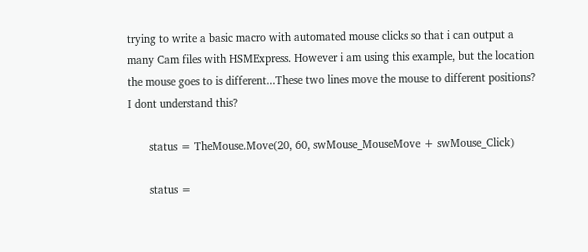trying to write a basic macro with automated mouse clicks so that i can output a many Cam files with HSMExpress. However i am using this example, but the location the mouse goes to is different...These two lines move the mouse to different positions? I dont understand this?

       status = TheMouse.Move(20, 60, swMouse_MouseMove + swMouse_Click)

       status =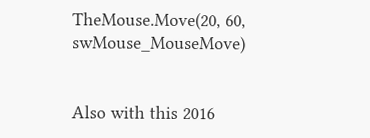TheMouse.Move(20, 60, swMouse_MouseMove)


Also with this 2016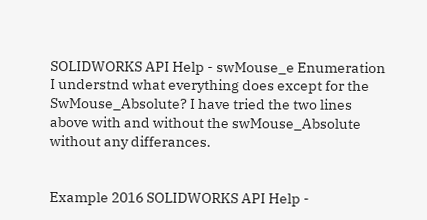SOLIDWORKS API Help - swMouse_e Enumeration I understnd what everything does except for the SwMouse_Absolute? I have tried the two lines above with and without the swMouse_Absolute without any differances.


Example 2016 SOLIDWORKS API Help -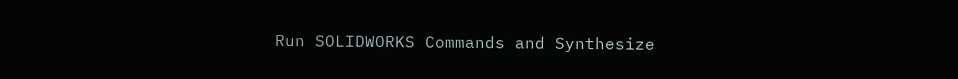Run SOLIDWORKS Commands and Synthesize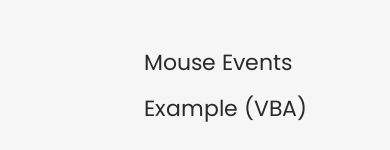Mouse Events Example (VBA)